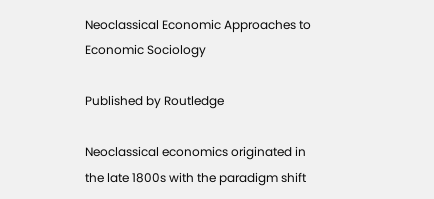Neoclassical Economic Approaches to Economic Sociology

Published by Routledge

Neoclassical economics originated in the late 1800s with the paradigm shift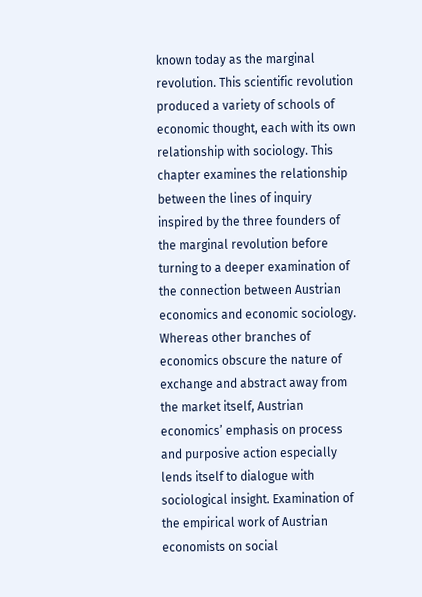known today as the marginal revolution. This scientific revolution produced a variety of schools of economic thought, each with its own relationship with sociology. This chapter examines the relationship between the lines of inquiry inspired by the three founders of the marginal revolution before turning to a deeper examination of the connection between Austrian economics and economic sociology. Whereas other branches of economics obscure the nature of exchange and abstract away from the market itself, Austrian economics’ emphasis on process and purposive action especially lends itself to dialogue with sociological insight. Examination of the empirical work of Austrian economists on social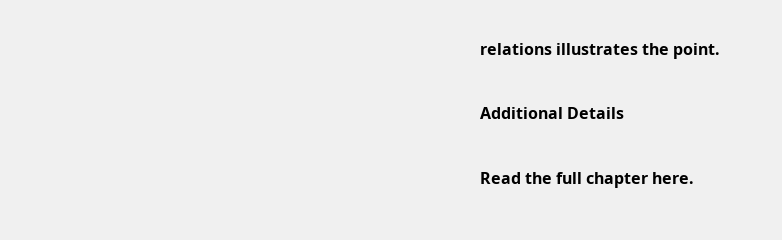relations illustrates the point.

Additional Details

Read the full chapter here.